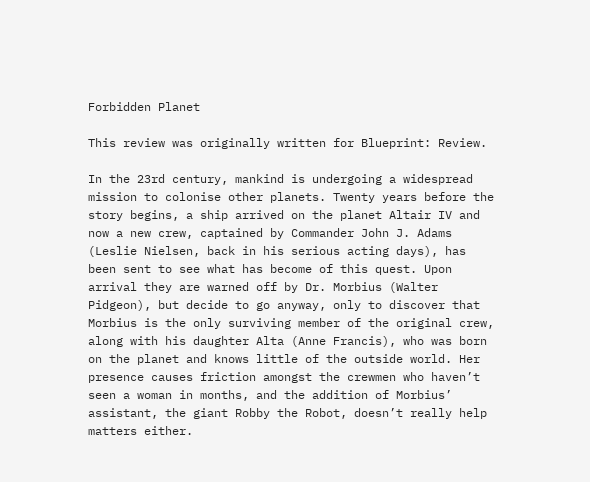Forbidden Planet

This review was originally written for Blueprint: Review.

In the 23rd century, mankind is undergoing a widespread mission to colonise other planets. Twenty years before the story begins, a ship arrived on the planet Altair IV and now a new crew, captained by Commander John J. Adams (Leslie Nielsen, back in his serious acting days), has been sent to see what has become of this quest. Upon arrival they are warned off by Dr. Morbius (Walter Pidgeon), but decide to go anyway, only to discover that Morbius is the only surviving member of the original crew, along with his daughter Alta (Anne Francis), who was born on the planet and knows little of the outside world. Her presence causes friction amongst the crewmen who haven’t seen a woman in months, and the addition of Morbius’ assistant, the giant Robby the Robot, doesn’t really help matters either.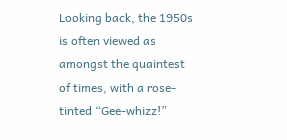Looking back, the 1950s is often viewed as amongst the quaintest of times, with a rose-tinted “Gee-whizz!”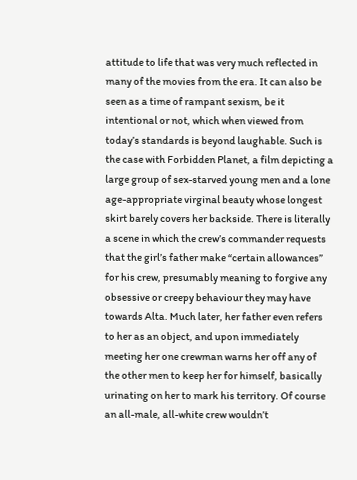attitude to life that was very much reflected in many of the movies from the era. It can also be seen as a time of rampant sexism, be it intentional or not, which when viewed from today’s standards is beyond laughable. Such is the case with Forbidden Planet, a film depicting a large group of sex-starved young men and a lone age-appropriate virginal beauty whose longest skirt barely covers her backside. There is literally a scene in which the crew’s commander requests that the girl’s father make “certain allowances” for his crew, presumably meaning to forgive any obsessive or creepy behaviour they may have towards Alta. Much later, her father even refers to her as an object, and upon immediately meeting her one crewman warns her off any of the other men to keep her for himself, basically urinating on her to mark his territory. Of course an all-male, all-white crew wouldn’t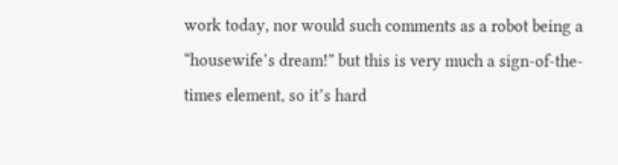work today, nor would such comments as a robot being a “housewife’s dream!” but this is very much a sign-of-the-times element, so it’s hard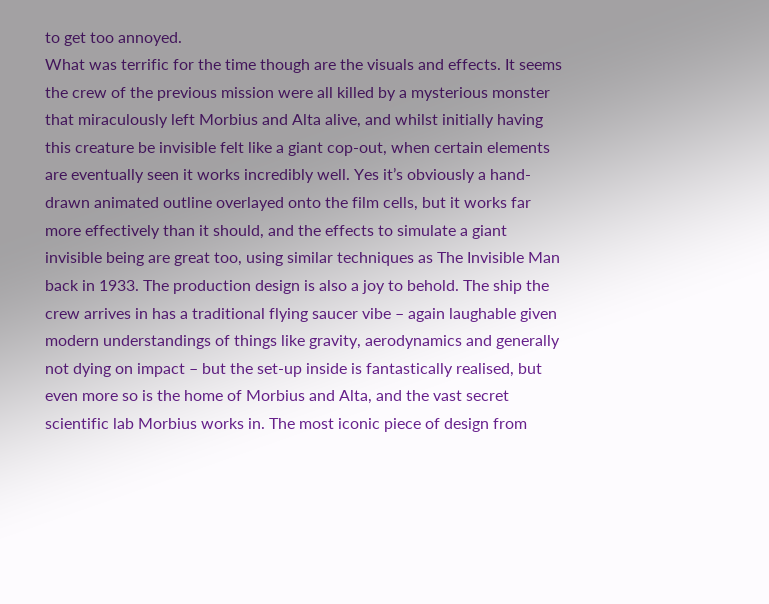to get too annoyed.
What was terrific for the time though are the visuals and effects. It seems the crew of the previous mission were all killed by a mysterious monster that miraculously left Morbius and Alta alive, and whilst initially having this creature be invisible felt like a giant cop-out, when certain elements are eventually seen it works incredibly well. Yes it’s obviously a hand-drawn animated outline overlayed onto the film cells, but it works far more effectively than it should, and the effects to simulate a giant invisible being are great too, using similar techniques as The Invisible Man back in 1933. The production design is also a joy to behold. The ship the crew arrives in has a traditional flying saucer vibe – again laughable given modern understandings of things like gravity, aerodynamics and generally not dying on impact – but the set-up inside is fantastically realised, but even more so is the home of Morbius and Alta, and the vast secret scientific lab Morbius works in. The most iconic piece of design from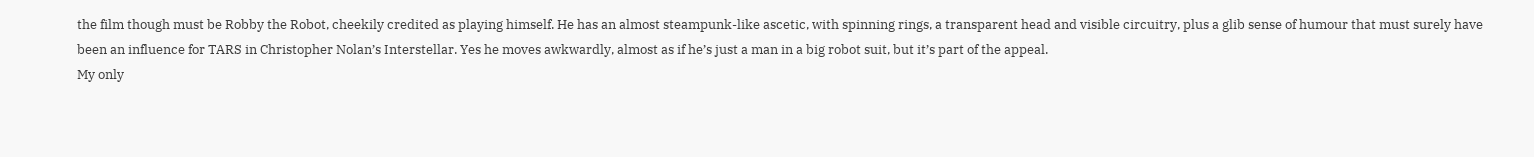the film though must be Robby the Robot, cheekily credited as playing himself. He has an almost steampunk-like ascetic, with spinning rings, a transparent head and visible circuitry, plus a glib sense of humour that must surely have been an influence for TARS in Christopher Nolan’s Interstellar. Yes he moves awkwardly, almost as if he’s just a man in a big robot suit, but it’s part of the appeal.
My only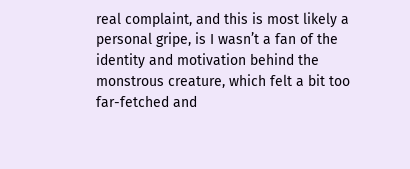real complaint, and this is most likely a personal gripe, is I wasn’t a fan of the identity and motivation behind the monstrous creature, which felt a bit too far-fetched and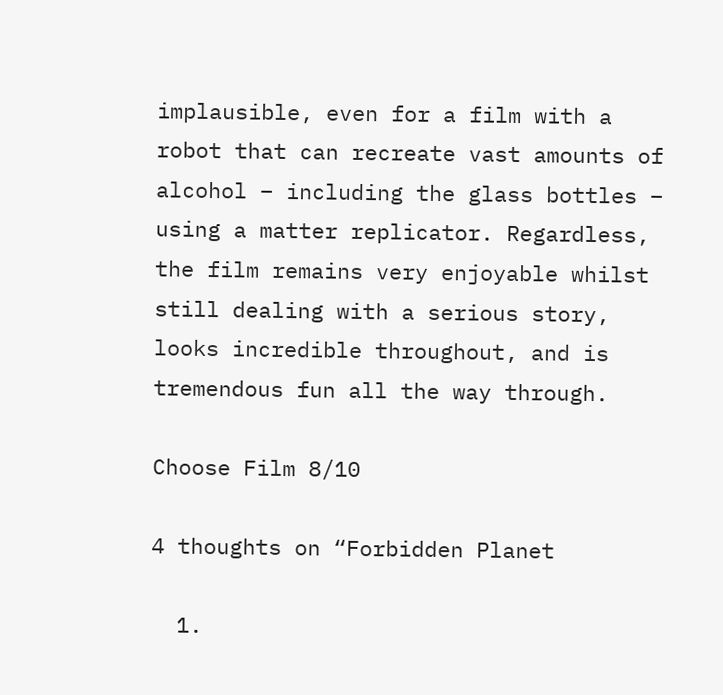implausible, even for a film with a robot that can recreate vast amounts of alcohol – including the glass bottles – using a matter replicator. Regardless, the film remains very enjoyable whilst still dealing with a serious story, looks incredible throughout, and is tremendous fun all the way through.

Choose Film 8/10

4 thoughts on “Forbidden Planet

  1.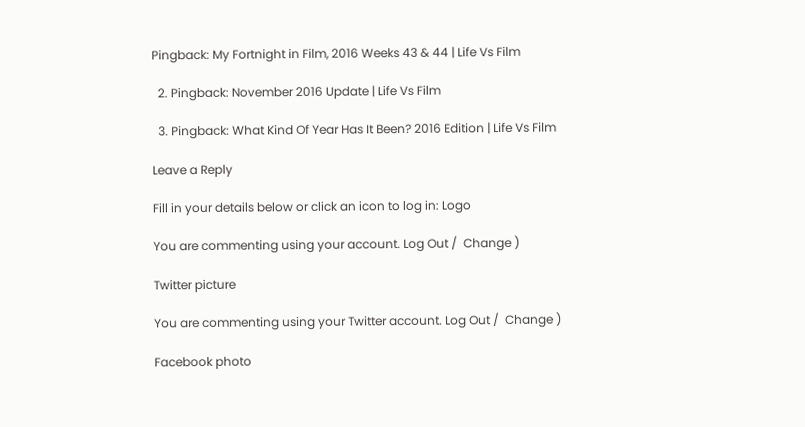Pingback: My Fortnight in Film, 2016 Weeks 43 & 44 | Life Vs Film

  2. Pingback: November 2016 Update | Life Vs Film

  3. Pingback: What Kind Of Year Has It Been? 2016 Edition | Life Vs Film

Leave a Reply

Fill in your details below or click an icon to log in: Logo

You are commenting using your account. Log Out /  Change )

Twitter picture

You are commenting using your Twitter account. Log Out /  Change )

Facebook photo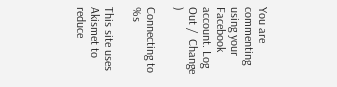You are commenting using your Facebook account. Log Out /  Change )

Connecting to %s

This site uses Akismet to reduce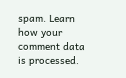spam. Learn how your comment data is processed.